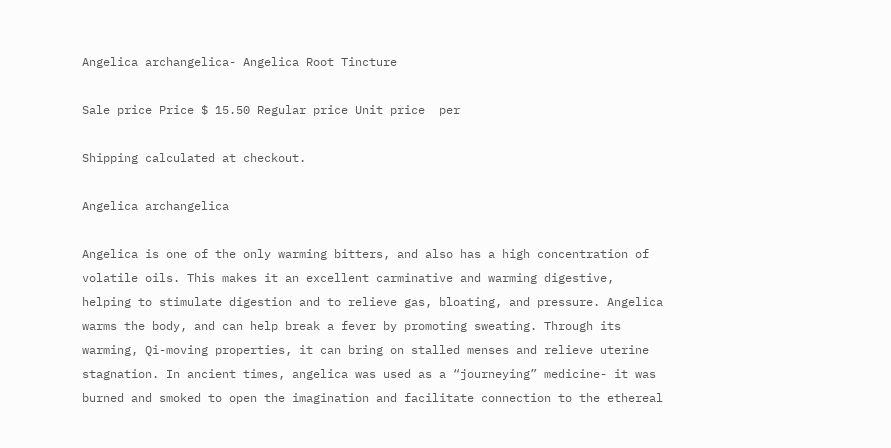Angelica archangelica- Angelica Root Tincture

Sale price Price $ 15.50 Regular price Unit price  per

Shipping calculated at checkout.

Angelica archangelica

Angelica is one of the only warming bitters, and also has a high concentration of volatile oils. This makes it an excellent carminative and warming digestive, helping to stimulate digestion and to relieve gas, bloating, and pressure. Angelica warms the body, and can help break a fever by promoting sweating. Through its warming, Qi-moving properties, it can bring on stalled menses and relieve uterine stagnation. In ancient times, angelica was used as a “journeying” medicine- it was burned and smoked to open the imagination and facilitate connection to the ethereal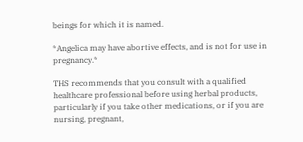beings for which it is named.

*Angelica may have abortive effects, and is not for use in pregnancy.*

THS recommends that you consult with a qualified healthcare professional before using herbal products, particularly if you take other medications, or if you are nursing, pregnant,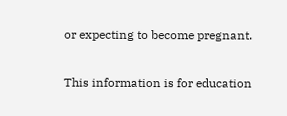or expecting to become pregnant.

This information is for education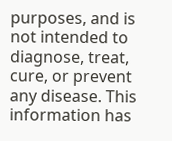purposes, and is not intended to diagnose, treat, cure, or prevent any disease. This information has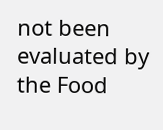not been evaluated by the Food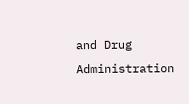and Drug Administration